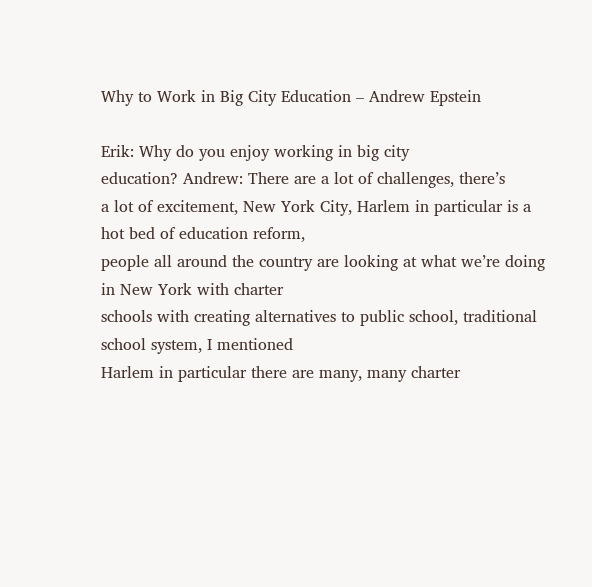Why to Work in Big City Education – Andrew Epstein

Erik: Why do you enjoy working in big city
education? Andrew: There are a lot of challenges, there’s
a lot of excitement, New York City, Harlem in particular is a hot bed of education reform,
people all around the country are looking at what we’re doing in New York with charter
schools with creating alternatives to public school, traditional school system, I mentioned
Harlem in particular there are many, many charter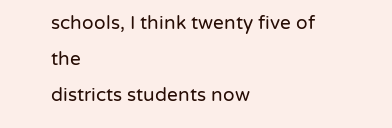schools, I think twenty five of the
districts students now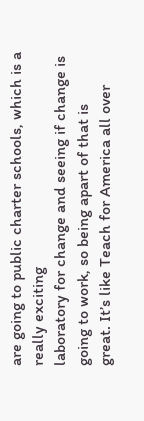are going to public charter schools, which is a really exciting
laboratory for change and seeing if change is going to work, so being apart of that is
great. It’s like Teach for America all over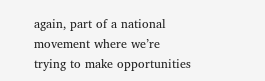again, part of a national movement where we’re
trying to make opportunities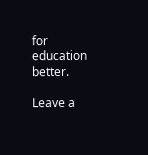for education better.

Leave a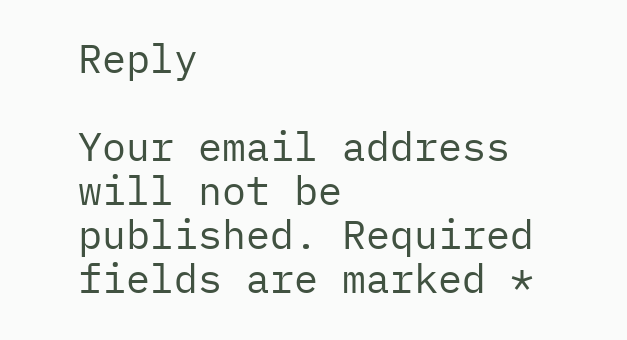Reply

Your email address will not be published. Required fields are marked *